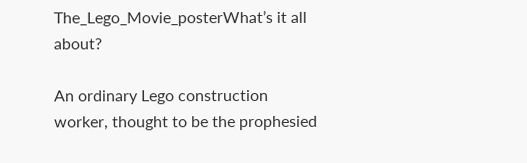The_Lego_Movie_posterWhat’s it all about?

An ordinary Lego construction worker, thought to be the prophesied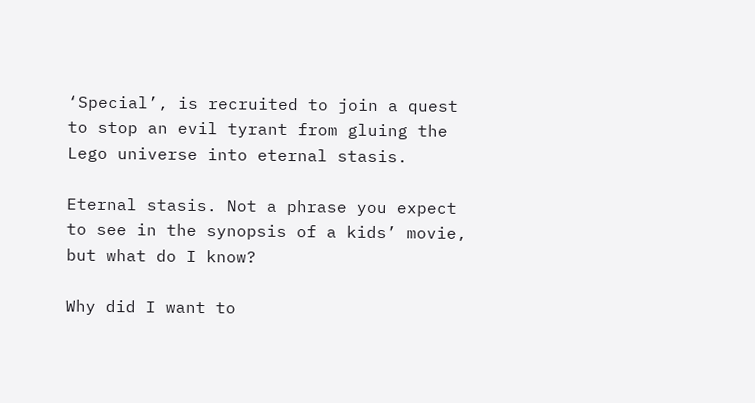‘Special’, is recruited to join a quest to stop an evil tyrant from gluing the Lego universe into eternal stasis.

Eternal stasis. Not a phrase you expect to see in the synopsis of a kids’ movie, but what do I know?

Why did I want to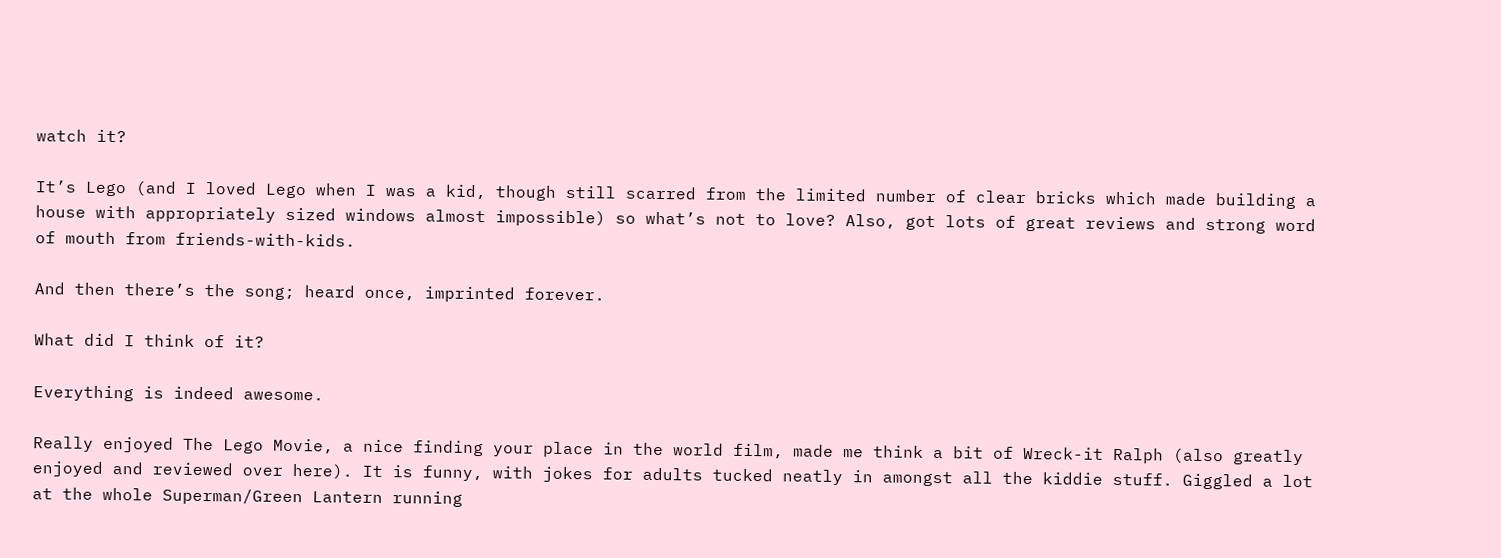watch it?

It’s Lego (and I loved Lego when I was a kid, though still scarred from the limited number of clear bricks which made building a house with appropriately sized windows almost impossible) so what’s not to love? Also, got lots of great reviews and strong word of mouth from friends-with-kids.

And then there’s the song; heard once, imprinted forever.

What did I think of it?

Everything is indeed awesome.

Really enjoyed The Lego Movie, a nice finding your place in the world film, made me think a bit of Wreck-it Ralph (also greatly enjoyed and reviewed over here). It is funny, with jokes for adults tucked neatly in amongst all the kiddie stuff. Giggled a lot at the whole Superman/Green Lantern running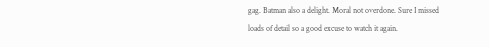gag. Batman also a delight. Moral not overdone. Sure I missed loads of detail so a good excuse to watch it again.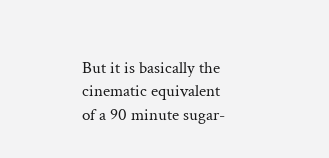But it is basically the cinematic equivalent of a 90 minute sugar-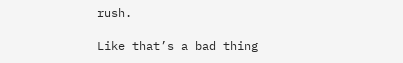rush.

Like that’s a bad thing